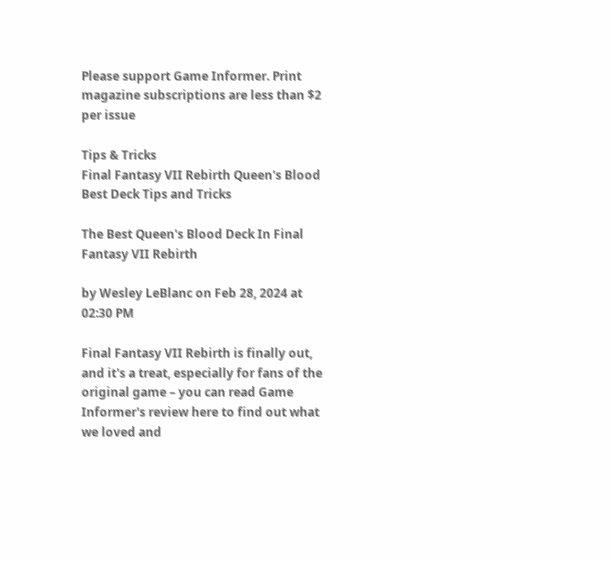Please support Game Informer. Print magazine subscriptions are less than $2 per issue

Tips & Tricks
Final Fantasy VII Rebirth Queen's Blood Best Deck Tips and Tricks

The Best Queen's Blood Deck In Final Fantasy VII Rebirth

by Wesley LeBlanc on Feb 28, 2024 at 02:30 PM

Final Fantasy VII Rebirth is finally out, and it's a treat, especially for fans of the original game – you can read Game Informer's review here to find out what we loved and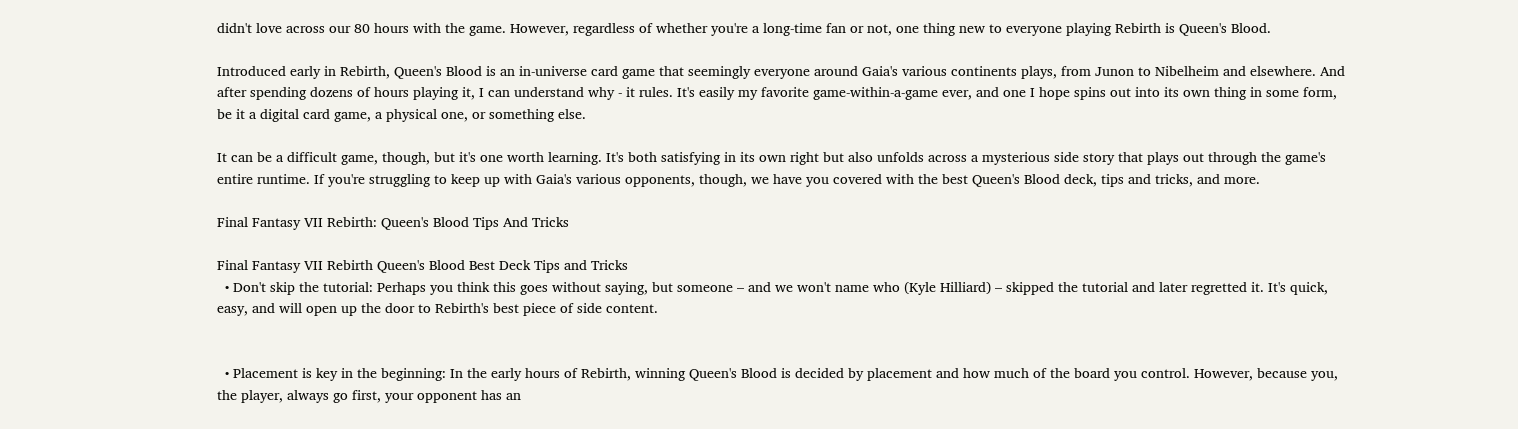didn't love across our 80 hours with the game. However, regardless of whether you're a long-time fan or not, one thing new to everyone playing Rebirth is Queen's Blood.

Introduced early in Rebirth, Queen's Blood is an in-universe card game that seemingly everyone around Gaia's various continents plays, from Junon to Nibelheim and elsewhere. And after spending dozens of hours playing it, I can understand why - it rules. It's easily my favorite game-within-a-game ever, and one I hope spins out into its own thing in some form, be it a digital card game, a physical one, or something else.

It can be a difficult game, though, but it's one worth learning. It's both satisfying in its own right but also unfolds across a mysterious side story that plays out through the game's entire runtime. If you're struggling to keep up with Gaia's various opponents, though, we have you covered with the best Queen's Blood deck, tips and tricks, and more.

Final Fantasy VII Rebirth: Queen's Blood Tips And Tricks

Final Fantasy VII Rebirth Queen's Blood Best Deck Tips and Tricks
  • Don't skip the tutorial: Perhaps you think this goes without saying, but someone – and we won't name who (Kyle Hilliard) – skipped the tutorial and later regretted it. It's quick, easy, and will open up the door to Rebirth's best piece of side content.


  • Placement is key in the beginning: In the early hours of Rebirth, winning Queen's Blood is decided by placement and how much of the board you control. However, because you, the player, always go first, your opponent has an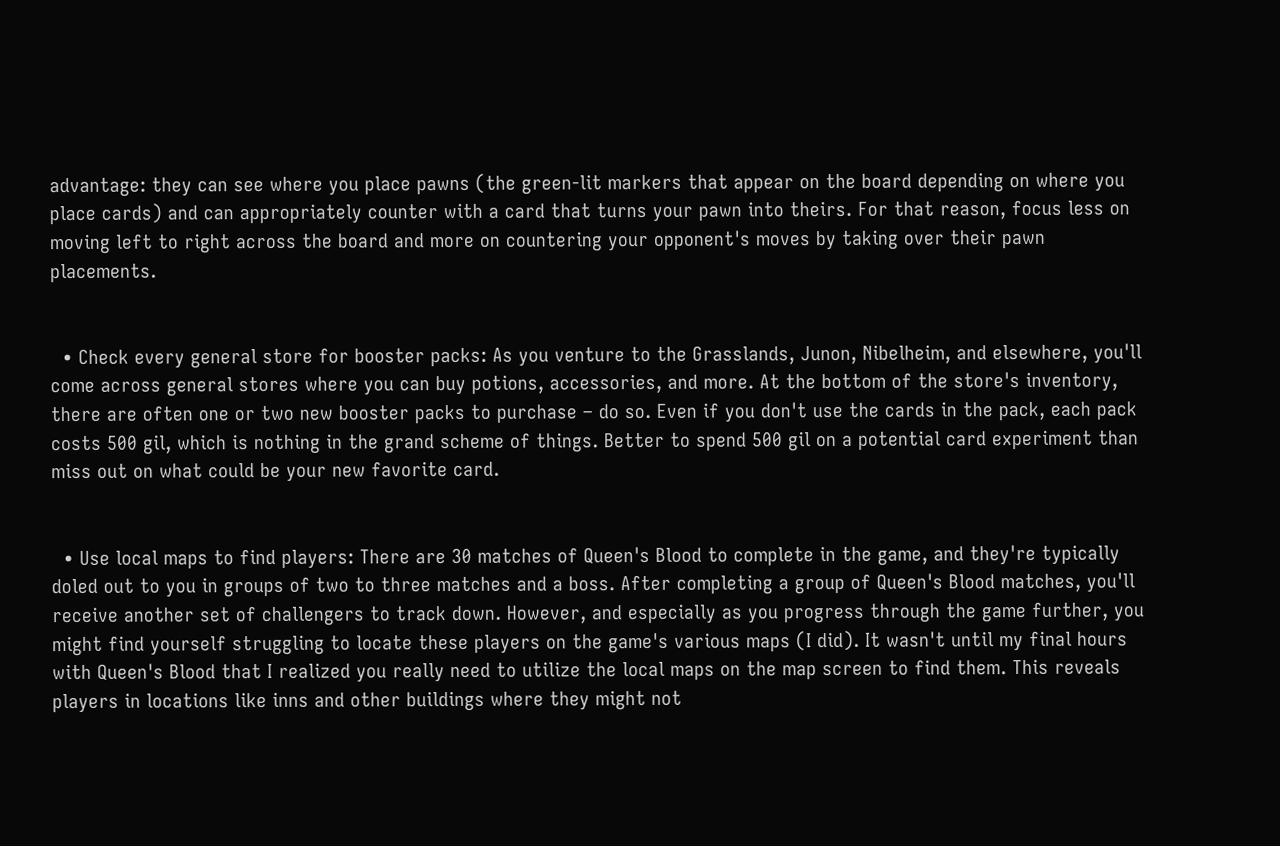advantage: they can see where you place pawns (the green-lit markers that appear on the board depending on where you place cards) and can appropriately counter with a card that turns your pawn into theirs. For that reason, focus less on moving left to right across the board and more on countering your opponent's moves by taking over their pawn placements.


  • Check every general store for booster packs: As you venture to the Grasslands, Junon, Nibelheim, and elsewhere, you'll come across general stores where you can buy potions, accessories, and more. At the bottom of the store's inventory, there are often one or two new booster packs to purchase – do so. Even if you don't use the cards in the pack, each pack costs 500 gil, which is nothing in the grand scheme of things. Better to spend 500 gil on a potential card experiment than miss out on what could be your new favorite card.


  • Use local maps to find players: There are 30 matches of Queen's Blood to complete in the game, and they're typically doled out to you in groups of two to three matches and a boss. After completing a group of Queen's Blood matches, you'll receive another set of challengers to track down. However, and especially as you progress through the game further, you might find yourself struggling to locate these players on the game's various maps (I did). It wasn't until my final hours with Queen's Blood that I realized you really need to utilize the local maps on the map screen to find them. This reveals players in locations like inns and other buildings where they might not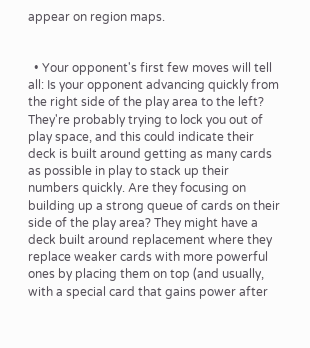appear on region maps.


  • Your opponent's first few moves will tell all: Is your opponent advancing quickly from the right side of the play area to the left? They're probably trying to lock you out of play space, and this could indicate their deck is built around getting as many cards as possible in play to stack up their numbers quickly. Are they focusing on building up a strong queue of cards on their side of the play area? They might have a deck built around replacement where they replace weaker cards with more powerful ones by placing them on top (and usually, with a special card that gains power after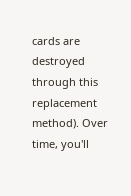cards are destroyed through this replacement method). Over time, you'll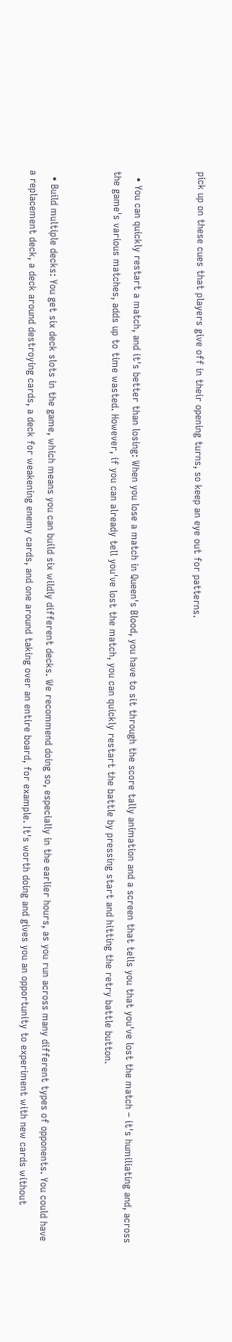pick up on these cues that players give off in their opening turns, so keep an eye out for patterns.


  • You can quickly restart a match, and it's better than losing: When you lose a match in Queen's Blood, you have to sit through the score tally animation and a screen that tells you that you've lost the match – it's humiliating and, across the game's various matches, adds up to time wasted. However, if you can already tell you've lost the match, you can quickly restart the battle by pressing start and hitting the retry battle button.


  • Build multiple decks: You get six deck slots in the game, which means you can build six wildly different decks. We recommend doing so, especially in the earlier hours, as you run across many different types of opponents. You could have a replacement deck, a deck around destroying cards, a deck for weakening enemy cards, and one around taking over an entire board, for example. It's worth doing and gives you an opportunity to experiment with new cards without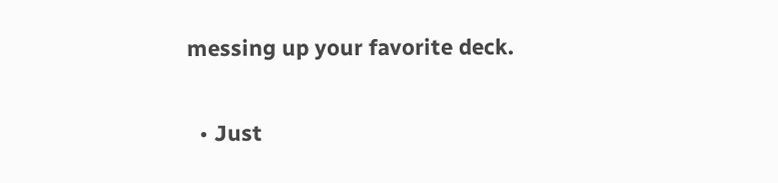messing up your favorite deck.


  • Just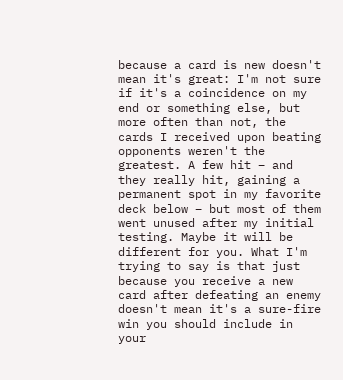because a card is new doesn't mean it's great: I'm not sure if it's a coincidence on my end or something else, but more often than not, the cards I received upon beating opponents weren't the greatest. A few hit – and they really hit, gaining a permanent spot in my favorite deck below – but most of them went unused after my initial testing. Maybe it will be different for you. What I'm trying to say is that just because you receive a new card after defeating an enemy doesn't mean it's a sure-fire win you should include in your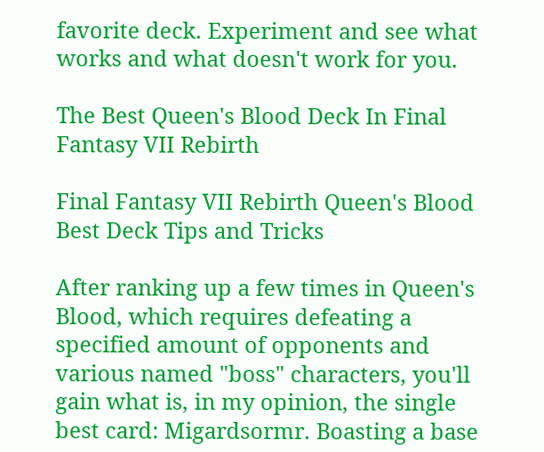favorite deck. Experiment and see what works and what doesn't work for you.

The Best Queen's Blood Deck In Final Fantasy VII Rebirth

Final Fantasy VII Rebirth Queen's Blood Best Deck Tips and Tricks

After ranking up a few times in Queen's Blood, which requires defeating a specified amount of opponents and various named "boss" characters, you'll gain what is, in my opinion, the single best card: Migardsormr. Boasting a base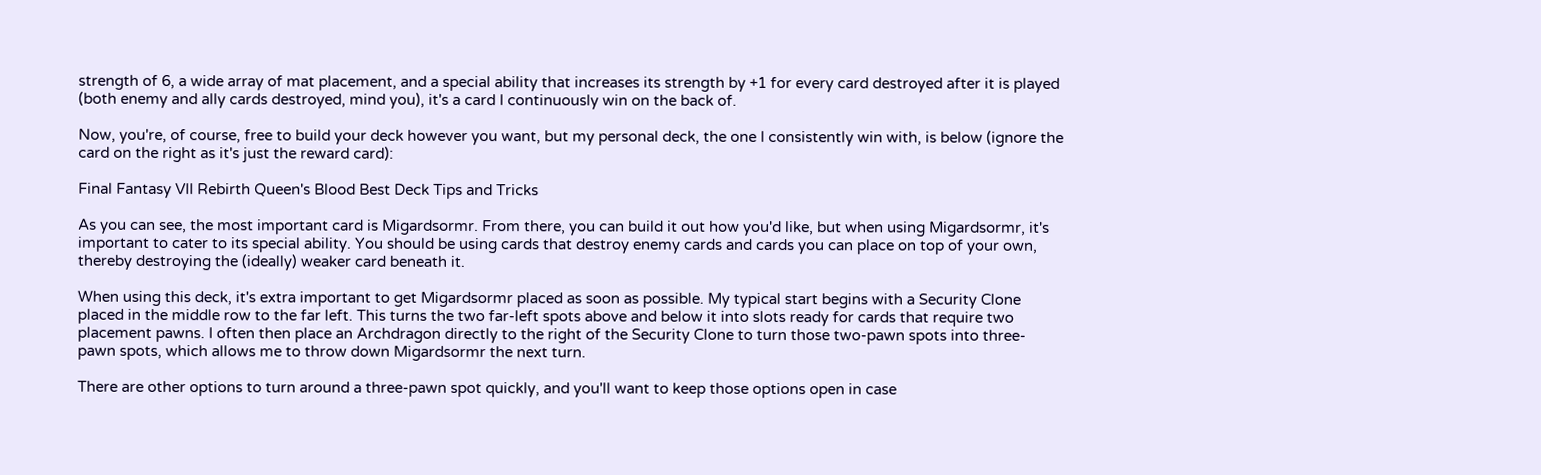strength of 6, a wide array of mat placement, and a special ability that increases its strength by +1 for every card destroyed after it is played (both enemy and ally cards destroyed, mind you), it's a card I continuously win on the back of.

Now, you're, of course, free to build your deck however you want, but my personal deck, the one I consistently win with, is below (ignore the card on the right as it's just the reward card):

Final Fantasy VII Rebirth Queen's Blood Best Deck Tips and Tricks

As you can see, the most important card is Migardsormr. From there, you can build it out how you'd like, but when using Migardsormr, it's important to cater to its special ability. You should be using cards that destroy enemy cards and cards you can place on top of your own, thereby destroying the (ideally) weaker card beneath it.

When using this deck, it's extra important to get Migardsormr placed as soon as possible. My typical start begins with a Security Clone placed in the middle row to the far left. This turns the two far-left spots above and below it into slots ready for cards that require two placement pawns. I often then place an Archdragon directly to the right of the Security Clone to turn those two-pawn spots into three-pawn spots, which allows me to throw down Migardsormr the next turn.

There are other options to turn around a three-pawn spot quickly, and you'll want to keep those options open in case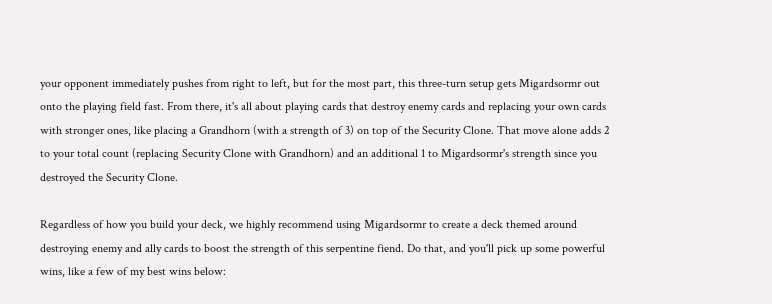your opponent immediately pushes from right to left, but for the most part, this three-turn setup gets Migardsormr out onto the playing field fast. From there, it's all about playing cards that destroy enemy cards and replacing your own cards with stronger ones, like placing a Grandhorn (with a strength of 3) on top of the Security Clone. That move alone adds 2 to your total count (replacing Security Clone with Grandhorn) and an additional 1 to Migardsormr's strength since you destroyed the Security Clone.

Regardless of how you build your deck, we highly recommend using Migardsormr to create a deck themed around destroying enemy and ally cards to boost the strength of this serpentine fiend. Do that, and you'll pick up some powerful wins, like a few of my best wins below: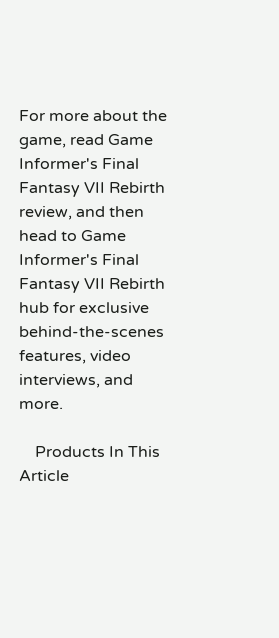For more about the game, read Game Informer's Final Fantasy VII Rebirth review, and then head to Game Informer's Final Fantasy VII Rebirth hub for exclusive behind-the-scenes features, video interviews, and more.

    Products In This Article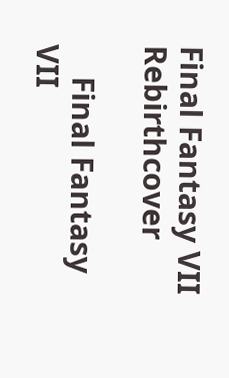Final Fantasy VII Rebirthcover

    Final Fantasy VII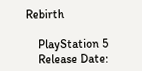Rebirth

    PlayStation 5
    Release Date: